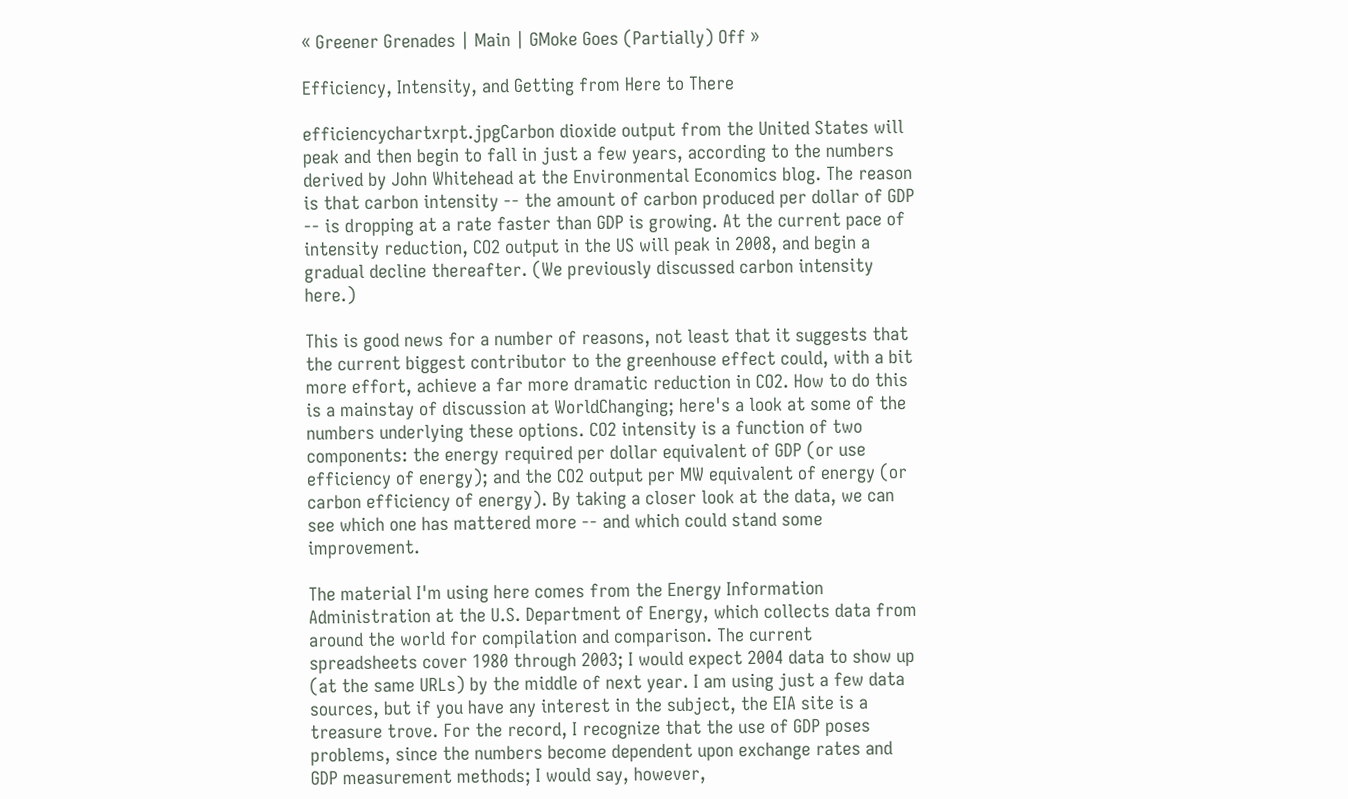« Greener Grenades | Main | GMoke Goes (Partially) Off »

Efficiency, Intensity, and Getting from Here to There

efficiencychartxrpt.jpgCarbon dioxide output from the United States will peak and then begin to fall in just a few years, according to the numbers derived by John Whitehead at the Environmental Economics blog. The reason is that carbon intensity -- the amount of carbon produced per dollar of GDP -- is dropping at a rate faster than GDP is growing. At the current pace of intensity reduction, CO2 output in the US will peak in 2008, and begin a gradual decline thereafter. (We previously discussed carbon intensity here.)

This is good news for a number of reasons, not least that it suggests that the current biggest contributor to the greenhouse effect could, with a bit more effort, achieve a far more dramatic reduction in CO2. How to do this is a mainstay of discussion at WorldChanging; here's a look at some of the numbers underlying these options. CO2 intensity is a function of two components: the energy required per dollar equivalent of GDP (or use efficiency of energy); and the CO2 output per MW equivalent of energy (or carbon efficiency of energy). By taking a closer look at the data, we can see which one has mattered more -- and which could stand some improvement.

The material I'm using here comes from the Energy Information Administration at the U.S. Department of Energy, which collects data from around the world for compilation and comparison. The current spreadsheets cover 1980 through 2003; I would expect 2004 data to show up (at the same URLs) by the middle of next year. I am using just a few data sources, but if you have any interest in the subject, the EIA site is a treasure trove. For the record, I recognize that the use of GDP poses problems, since the numbers become dependent upon exchange rates and GDP measurement methods; I would say, however,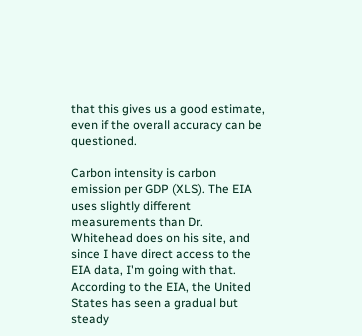that this gives us a good estimate, even if the overall accuracy can be questioned.

Carbon intensity is carbon emission per GDP (XLS). The EIA uses slightly different measurements than Dr. Whitehead does on his site, and since I have direct access to the EIA data, I'm going with that. According to the EIA, the United States has seen a gradual but steady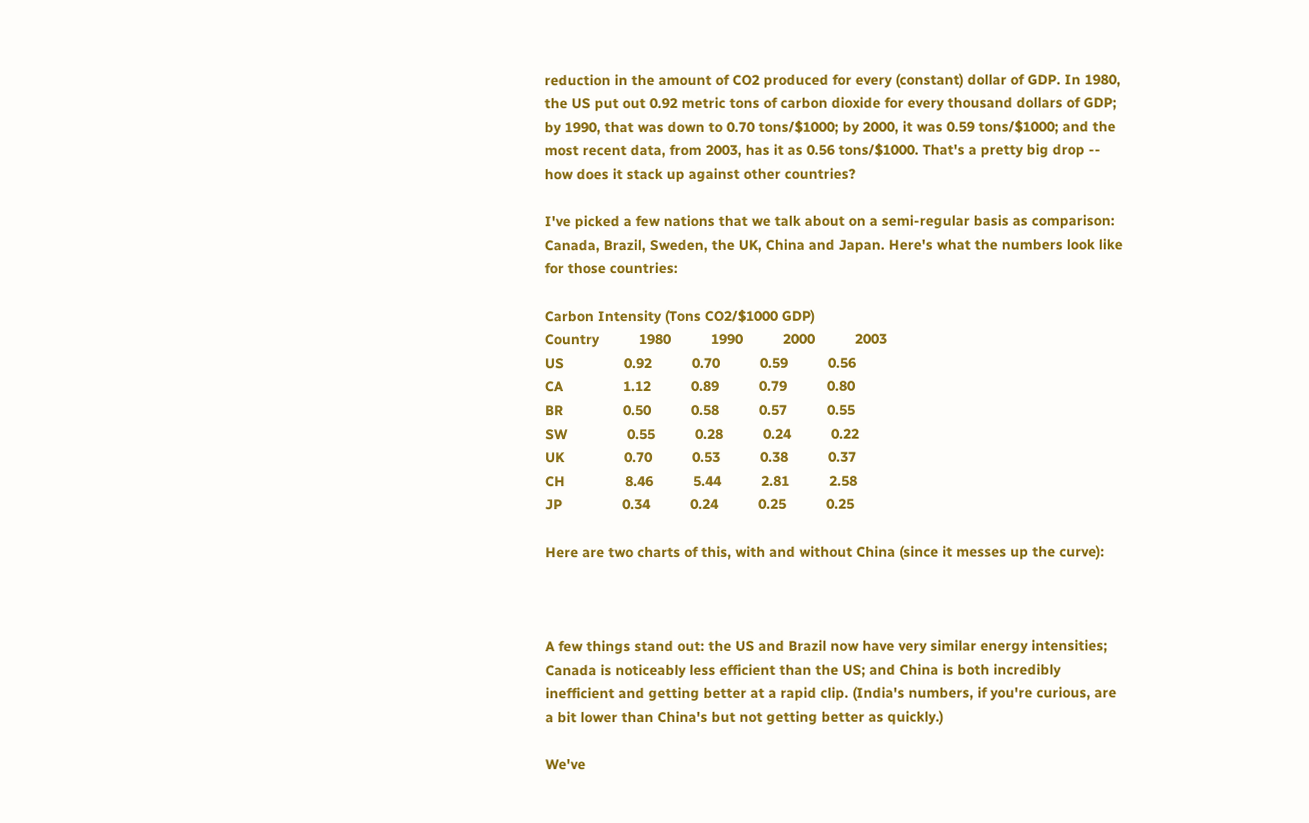reduction in the amount of CO2 produced for every (constant) dollar of GDP. In 1980, the US put out 0.92 metric tons of carbon dioxide for every thousand dollars of GDP; by 1990, that was down to 0.70 tons/$1000; by 2000, it was 0.59 tons/$1000; and the most recent data, from 2003, has it as 0.56 tons/$1000. That's a pretty big drop -- how does it stack up against other countries?

I've picked a few nations that we talk about on a semi-regular basis as comparison: Canada, Brazil, Sweden, the UK, China and Japan. Here's what the numbers look like for those countries:

Carbon Intensity (Tons CO2/$1000 GDP)
Country          1980          1990          2000          2003
US               0.92          0.70          0.59          0.56
CA               1.12          0.89          0.79          0.80
BR               0.50          0.58          0.57          0.55
SW               0.55          0.28          0.24          0.22
UK               0.70          0.53          0.38          0.37
CH               8.46          5.44          2.81          2.58
JP               0.34          0.24          0.25          0.25

Here are two charts of this, with and without China (since it messes up the curve):



A few things stand out: the US and Brazil now have very similar energy intensities; Canada is noticeably less efficient than the US; and China is both incredibly inefficient and getting better at a rapid clip. (India's numbers, if you're curious, are a bit lower than China's but not getting better as quickly.)

We've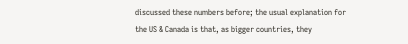discussed these numbers before; the usual explanation for the US & Canada is that, as bigger countries, they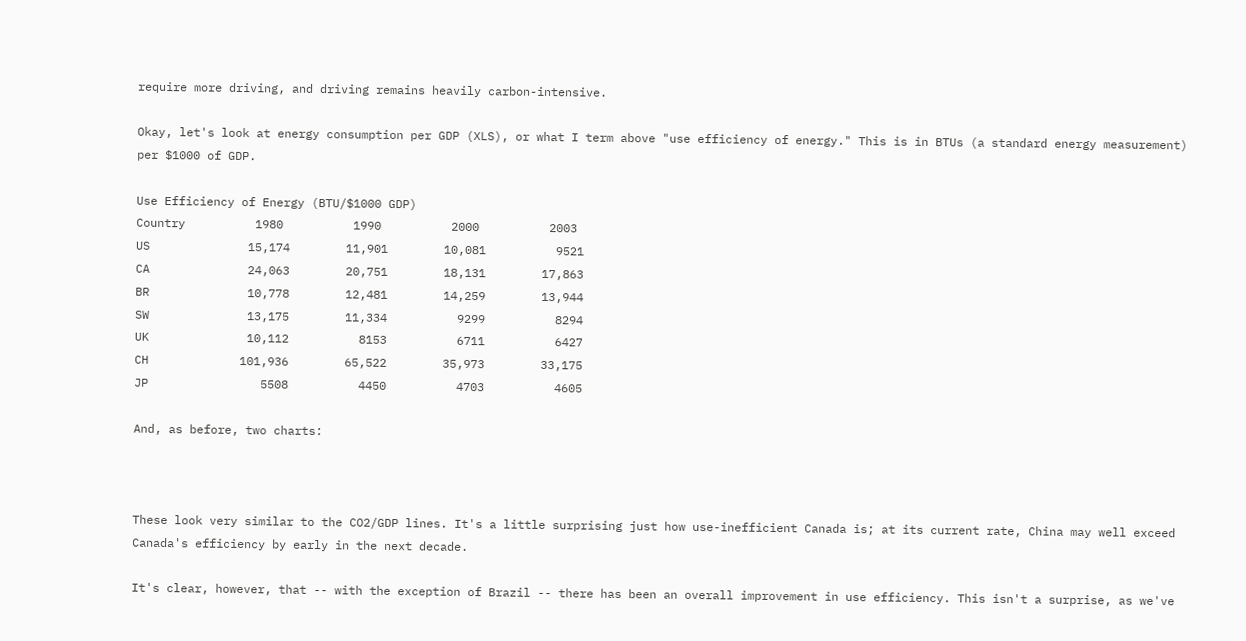require more driving, and driving remains heavily carbon-intensive.

Okay, let's look at energy consumption per GDP (XLS), or what I term above "use efficiency of energy." This is in BTUs (a standard energy measurement) per $1000 of GDP.

Use Efficiency of Energy (BTU/$1000 GDP)
Country          1980          1990          2000          2003
US              15,174        11,901        10,081          9521
CA              24,063        20,751        18,131        17,863
BR              10,778        12,481        14,259        13,944
SW              13,175        11,334          9299          8294
UK              10,112          8153          6711          6427
CH             101,936        65,522        35,973        33,175
JP                5508          4450          4703          4605

And, as before, two charts:



These look very similar to the CO2/GDP lines. It's a little surprising just how use-inefficient Canada is; at its current rate, China may well exceed Canada's efficiency by early in the next decade.

It's clear, however, that -- with the exception of Brazil -- there has been an overall improvement in use efficiency. This isn't a surprise, as we've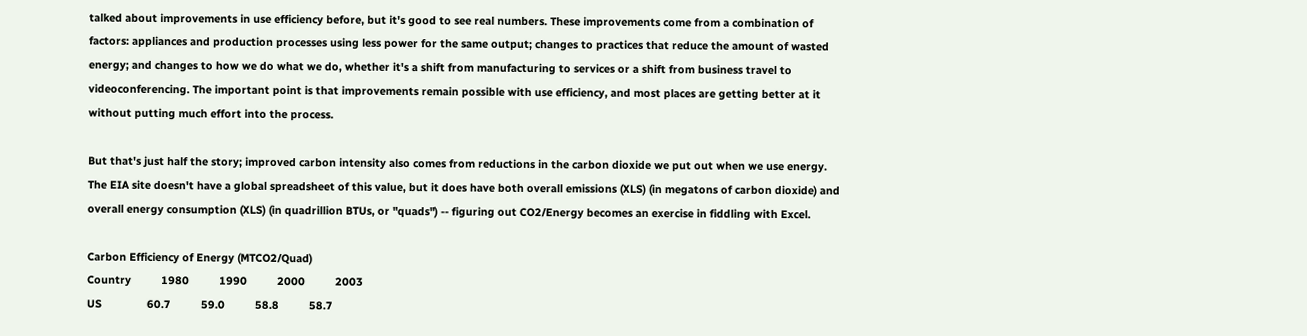talked about improvements in use efficiency before, but it's good to see real numbers. These improvements come from a combination of factors: appliances and production processes using less power for the same output; changes to practices that reduce the amount of wasted energy; and changes to how we do what we do, whether it's a shift from manufacturing to services or a shift from business travel to videoconferencing. The important point is that improvements remain possible with use efficiency, and most places are getting better at it without putting much effort into the process.

But that's just half the story; improved carbon intensity also comes from reductions in the carbon dioxide we put out when we use energy. The EIA site doesn't have a global spreadsheet of this value, but it does have both overall emissions (XLS) (in megatons of carbon dioxide) and overall energy consumption (XLS) (in quadrillion BTUs, or "quads") -- figuring out CO2/Energy becomes an exercise in fiddling with Excel.

Carbon Efficiency of Energy (MTCO2/Quad)
Country          1980          1990          2000          2003
US               60.7          59.0          58.8          58.7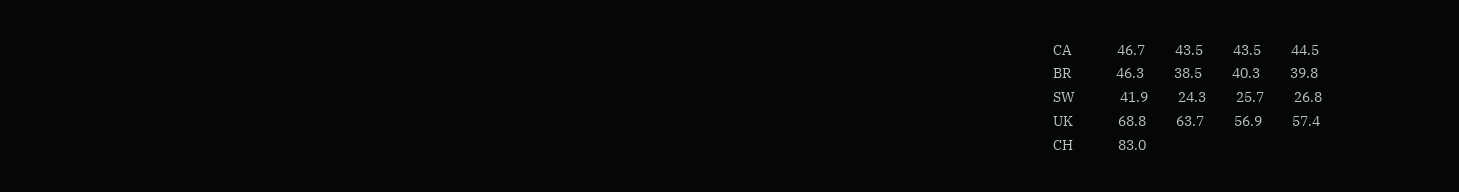CA               46.7          43.5          43.5          44.5
BR               46.3          38.5          40.3          39.8
SW               41.9          24.3          25.7          26.8
UK               68.8          63.7          56.9          57.4
CH               83.0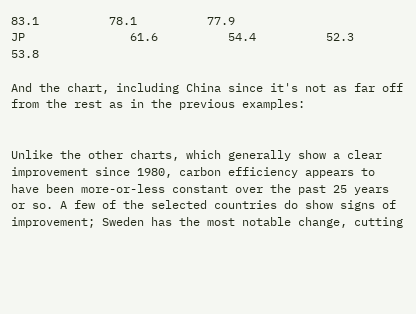83.1          78.1          77.9
JP               61.6          54.4          52.3          53.8

And the chart, including China since it's not as far off from the rest as in the previous examples:


Unlike the other charts, which generally show a clear improvement since 1980, carbon efficiency appears to have been more-or-less constant over the past 25 years or so. A few of the selected countries do show signs of improvement; Sweden has the most notable change, cutting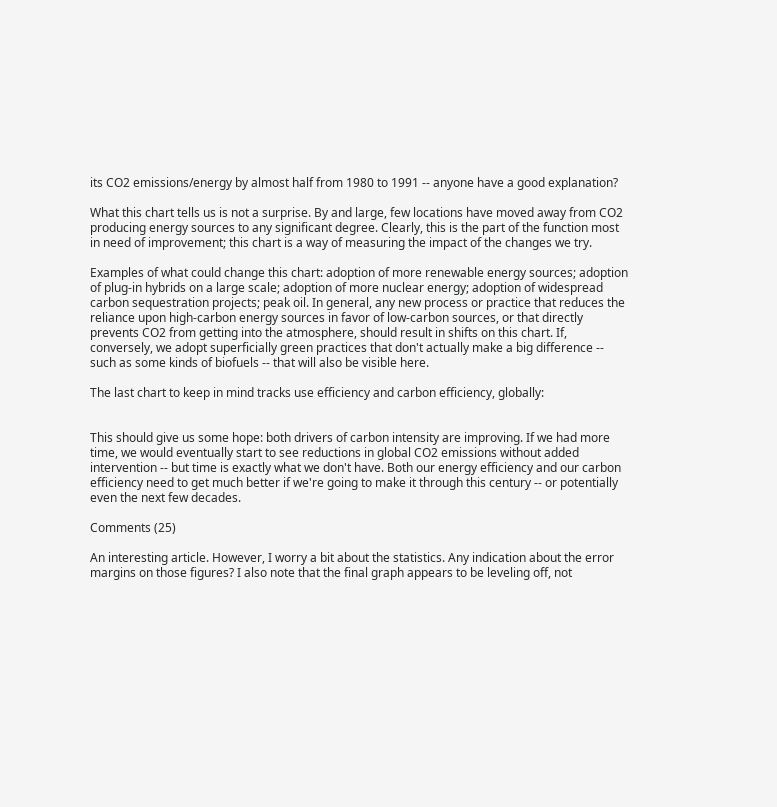its CO2 emissions/energy by almost half from 1980 to 1991 -- anyone have a good explanation?

What this chart tells us is not a surprise. By and large, few locations have moved away from CO2 producing energy sources to any significant degree. Clearly, this is the part of the function most in need of improvement; this chart is a way of measuring the impact of the changes we try.

Examples of what could change this chart: adoption of more renewable energy sources; adoption of plug-in hybrids on a large scale; adoption of more nuclear energy; adoption of widespread carbon sequestration projects; peak oil. In general, any new process or practice that reduces the reliance upon high-carbon energy sources in favor of low-carbon sources, or that directly prevents CO2 from getting into the atmosphere, should result in shifts on this chart. If, conversely, we adopt superficially green practices that don't actually make a big difference -- such as some kinds of biofuels -- that will also be visible here.

The last chart to keep in mind tracks use efficiency and carbon efficiency, globally:


This should give us some hope: both drivers of carbon intensity are improving. If we had more time, we would eventually start to see reductions in global CO2 emissions without added intervention -- but time is exactly what we don't have. Both our energy efficiency and our carbon efficiency need to get much better if we're going to make it through this century -- or potentially even the next few decades.

Comments (25)

An interesting article. However, I worry a bit about the statistics. Any indication about the error margins on those figures? I also note that the final graph appears to be leveling off, not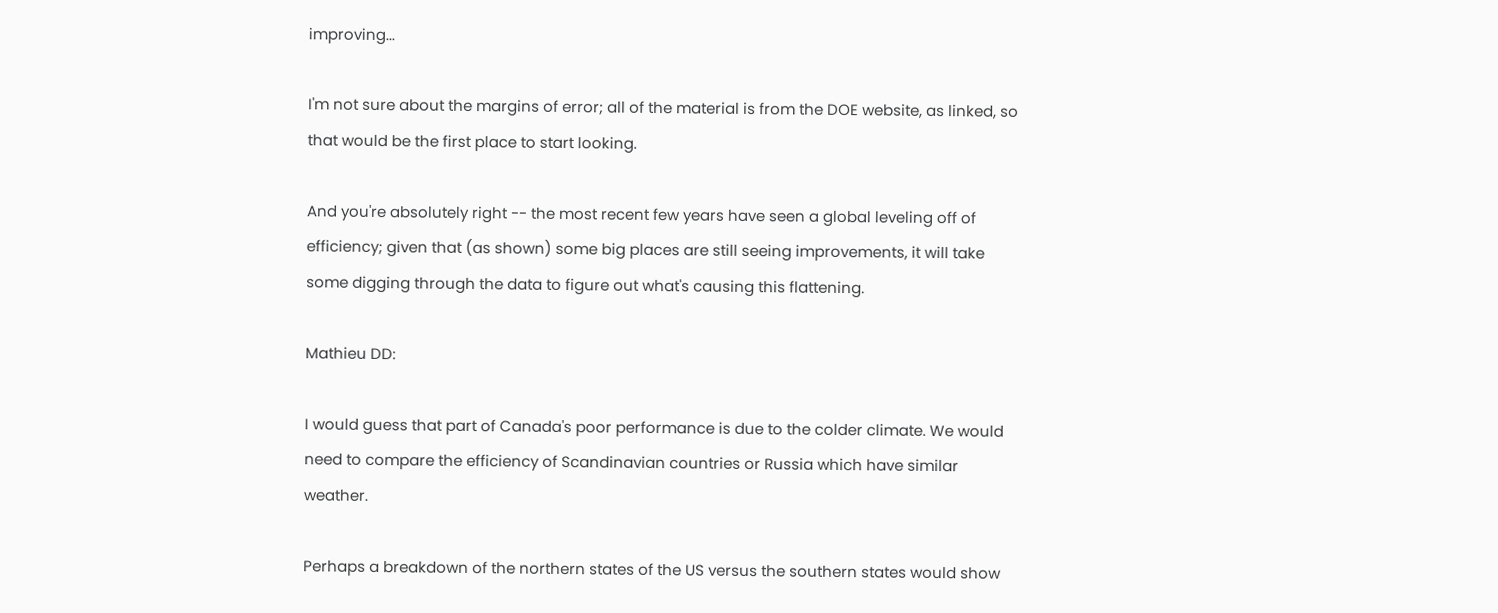improving...

I'm not sure about the margins of error; all of the material is from the DOE website, as linked, so that would be the first place to start looking.

And you're absolutely right -- the most recent few years have seen a global leveling off of efficiency; given that (as shown) some big places are still seeing improvements, it will take some digging through the data to figure out what's causing this flattening.

Mathieu DD:

I would guess that part of Canada's poor performance is due to the colder climate. We would need to compare the efficiency of Scandinavian countries or Russia which have similar weather.

Perhaps a breakdown of the northern states of the US versus the southern states would show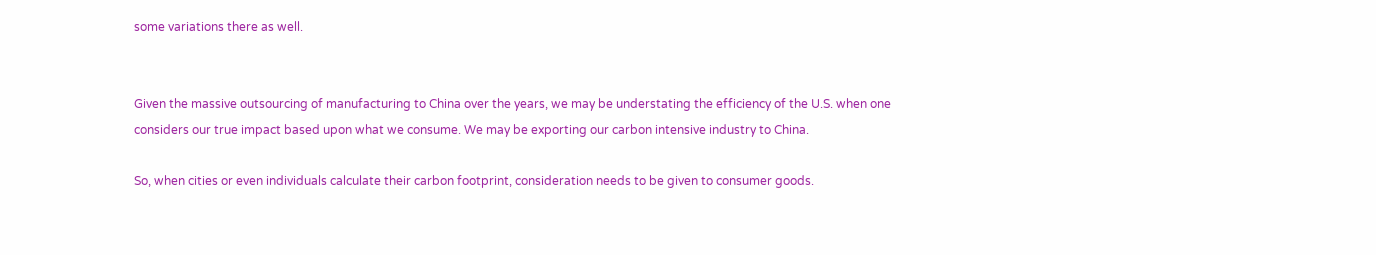some variations there as well.


Given the massive outsourcing of manufacturing to China over the years, we may be understating the efficiency of the U.S. when one considers our true impact based upon what we consume. We may be exporting our carbon intensive industry to China.

So, when cities or even individuals calculate their carbon footprint, consideration needs to be given to consumer goods.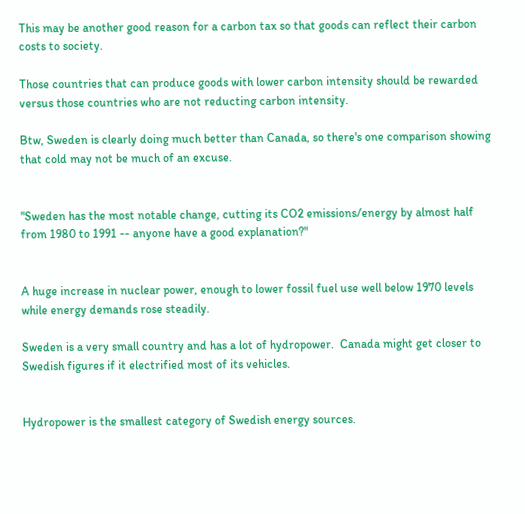This may be another good reason for a carbon tax so that goods can reflect their carbon costs to society.

Those countries that can produce goods with lower carbon intensity should be rewarded versus those countries who are not reducting carbon intensity.

Btw, Sweden is clearly doing much better than Canada, so there's one comparison showing that cold may not be much of an excuse.


"Sweden has the most notable change, cutting its CO2 emissions/energy by almost half from 1980 to 1991 -- anyone have a good explanation?"


A huge increase in nuclear power, enough to lower fossil fuel use well below 1970 levels while energy demands rose steadily.

Sweden is a very small country and has a lot of hydropower.  Canada might get closer to Swedish figures if it electrified most of its vehicles.


Hydropower is the smallest category of Swedish energy sources.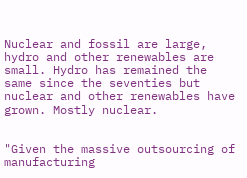Nuclear and fossil are large, hydro and other renewables are small. Hydro has remained the same since the seventies but nuclear and other renewables have grown. Mostly nuclear.


"Given the massive outsourcing of manufacturing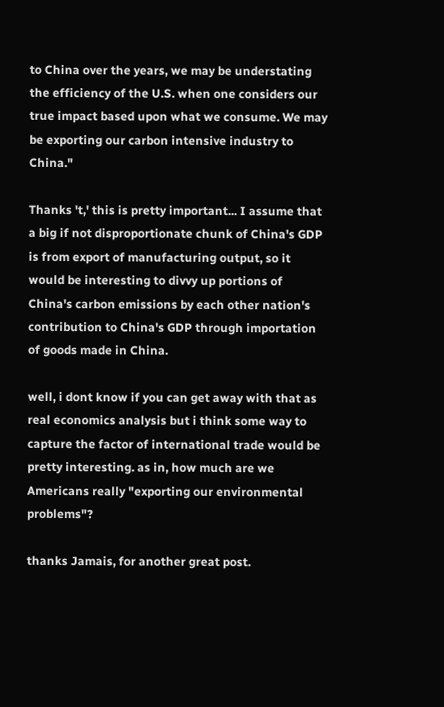to China over the years, we may be understating the efficiency of the U.S. when one considers our true impact based upon what we consume. We may be exporting our carbon intensive industry to China."

Thanks 't,' this is pretty important... I assume that a big if not disproportionate chunk of China's GDP is from export of manufacturing output, so it would be interesting to divvy up portions of China's carbon emissions by each other nation's contribution to China's GDP through importation of goods made in China.

well, i dont know if you can get away with that as real economics analysis but i think some way to capture the factor of international trade would be pretty interesting. as in, how much are we Americans really "exporting our environmental problems"?

thanks Jamais, for another great post.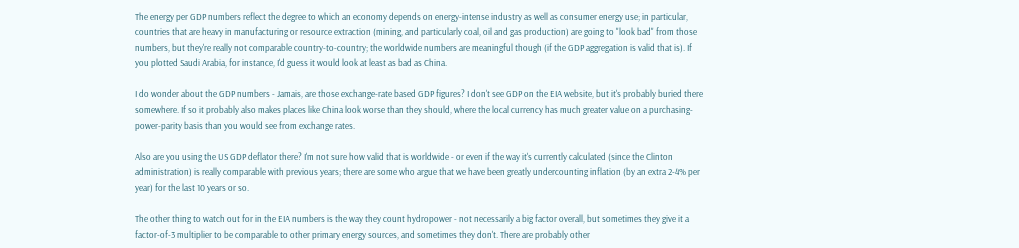The energy per GDP numbers reflect the degree to which an economy depends on energy-intense industry as well as consumer energy use; in particular, countries that are heavy in manufacturing or resource extraction (mining, and particularly coal, oil and gas production) are going to "look bad" from those numbers, but they're really not comparable country-to-country; the worldwide numbers are meaningful though (if the GDP aggregation is valid that is). If you plotted Saudi Arabia, for instance, I'd guess it would look at least as bad as China.

I do wonder about the GDP numbers - Jamais, are those exchange-rate based GDP figures? I don't see GDP on the EIA website, but it's probably buried there somewhere. If so it probably also makes places like China look worse than they should, where the local currency has much greater value on a purchasing-power-parity basis than you would see from exchange rates.

Also are you using the US GDP deflator there? I'm not sure how valid that is worldwide - or even if the way it's currently calculated (since the Clinton administration) is really comparable with previous years; there are some who argue that we have been greatly undercounting inflation (by an extra 2-4% per year) for the last 10 years or so.

The other thing to watch out for in the EIA numbers is the way they count hydropower - not necessarily a big factor overall, but sometimes they give it a factor-of-3 multiplier to be comparable to other primary energy sources, and sometimes they don't. There are probably other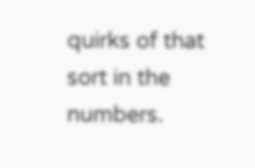quirks of that sort in the numbers.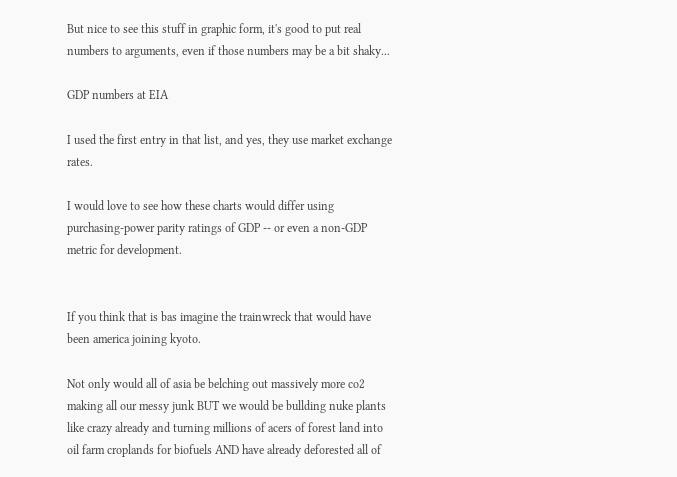But nice to see this stuff in graphic form, it's good to put real numbers to arguments, even if those numbers may be a bit shaky...

GDP numbers at EIA

I used the first entry in that list, and yes, they use market exchange rates.

I would love to see how these charts would differ using purchasing-power parity ratings of GDP -- or even a non-GDP metric for development.


If you think that is bas imagine the trainwreck that would have been america joining kyoto.

Not only would all of asia be belching out massively more co2 making all our messy junk BUT we would be bullding nuke plants like crazy already and turning millions of acers of forest land into oil farm croplands for biofuels AND have already deforested all of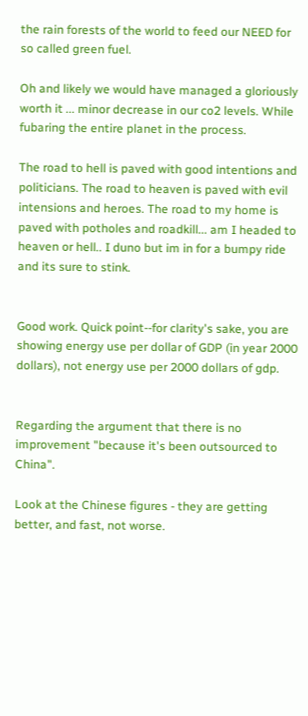the rain forests of the world to feed our NEED for so called green fuel.

Oh and likely we would have managed a gloriously worth it ... minor decrease in our co2 levels. While fubaring the entire planet in the process.

The road to hell is paved with good intentions and politicians. The road to heaven is paved with evil intensions and heroes. The road to my home is paved with potholes and roadkill... am I headed to heaven or hell.. I duno but im in for a bumpy ride and its sure to stink.


Good work. Quick point--for clarity's sake, you are showing energy use per dollar of GDP (in year 2000 dollars), not energy use per 2000 dollars of gdp.


Regarding the argument that there is no improvement "because it's been outsourced to China".

Look at the Chinese figures - they are getting better, and fast, not worse.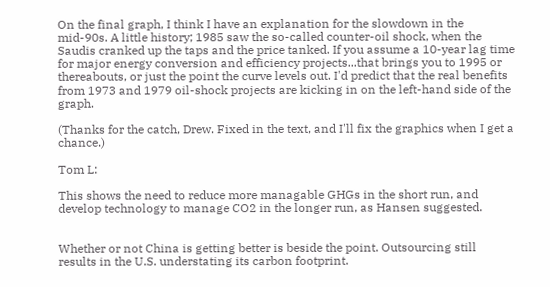On the final graph, I think I have an explanation for the slowdown in the mid-90s. A little history; 1985 saw the so-called counter-oil shock, when the Saudis cranked up the taps and the price tanked. If you assume a 10-year lag time for major energy conversion and efficiency projects...that brings you to 1995 or thereabouts, or just the point the curve levels out. I'd predict that the real benefits from 1973 and 1979 oil-shock projects are kicking in on the left-hand side of the graph.

(Thanks for the catch, Drew. Fixed in the text, and I'll fix the graphics when I get a chance.)

Tom L:

This shows the need to reduce more managable GHGs in the short run, and develop technology to manage CO2 in the longer run, as Hansen suggested.


Whether or not China is getting better is beside the point. Outsourcing still results in the U.S. understating its carbon footprint.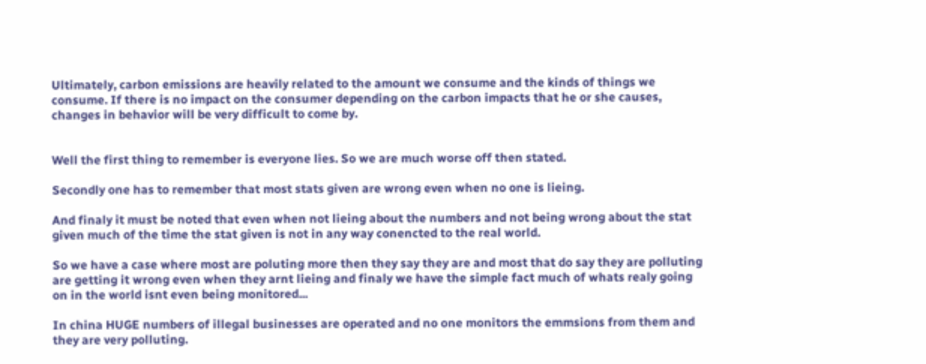Ultimately, carbon emissions are heavily related to the amount we consume and the kinds of things we consume. If there is no impact on the consumer depending on the carbon impacts that he or she causes, changes in behavior will be very difficult to come by.


Well the first thing to remember is everyone lies. So we are much worse off then stated.

Secondly one has to remember that most stats given are wrong even when no one is lieing.

And finaly it must be noted that even when not lieing about the numbers and not being wrong about the stat given much of the time the stat given is not in any way conencted to the real world.

So we have a case where most are poluting more then they say they are and most that do say they are polluting are getting it wrong even when they arnt lieing and finaly we have the simple fact much of whats realy going on in the world isnt even being monitored...

In china HUGE numbers of illegal businesses are operated and no one monitors the emmsions from them and they are very polluting.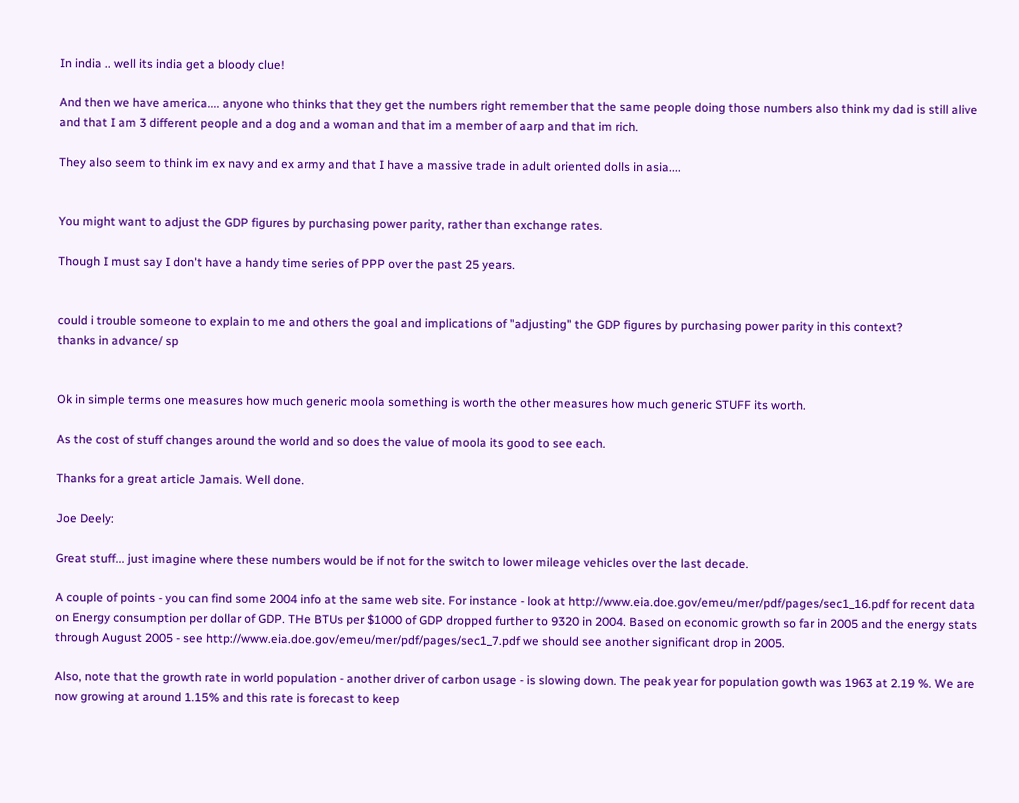In india .. well its india get a bloody clue!

And then we have america.... anyone who thinks that they get the numbers right remember that the same people doing those numbers also think my dad is still alive and that I am 3 different people and a dog and a woman and that im a member of aarp and that im rich.

They also seem to think im ex navy and ex army and that I have a massive trade in adult oriented dolls in asia....


You might want to adjust the GDP figures by purchasing power parity, rather than exchange rates.

Though I must say I don't have a handy time series of PPP over the past 25 years.


could i trouble someone to explain to me and others the goal and implications of "adjusting" the GDP figures by purchasing power parity in this context?
thanks in advance/ sp


Ok in simple terms one measures how much generic moola something is worth the other measures how much generic STUFF its worth.

As the cost of stuff changes around the world and so does the value of moola its good to see each.

Thanks for a great article Jamais. Well done.

Joe Deely:

Great stuff... just imagine where these numbers would be if not for the switch to lower mileage vehicles over the last decade.

A couple of points - you can find some 2004 info at the same web site. For instance - look at http://www.eia.doe.gov/emeu/mer/pdf/pages/sec1_16.pdf for recent data on Energy consumption per dollar of GDP. THe BTUs per $1000 of GDP dropped further to 9320 in 2004. Based on economic growth so far in 2005 and the energy stats through August 2005 - see http://www.eia.doe.gov/emeu/mer/pdf/pages/sec1_7.pdf we should see another significant drop in 2005.

Also, note that the growth rate in world population - another driver of carbon usage - is slowing down. The peak year for population gowth was 1963 at 2.19 %. We are now growing at around 1.15% and this rate is forecast to keep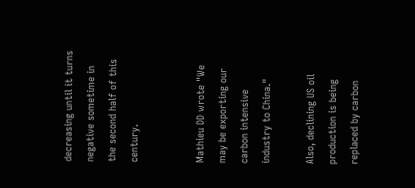decreasing until it turns negative sometime in the second half of this century.


Mathieu DD wrote "We may be exporting our carbon intensive industry to China."

Also, declining US oil production is being replaced by carbon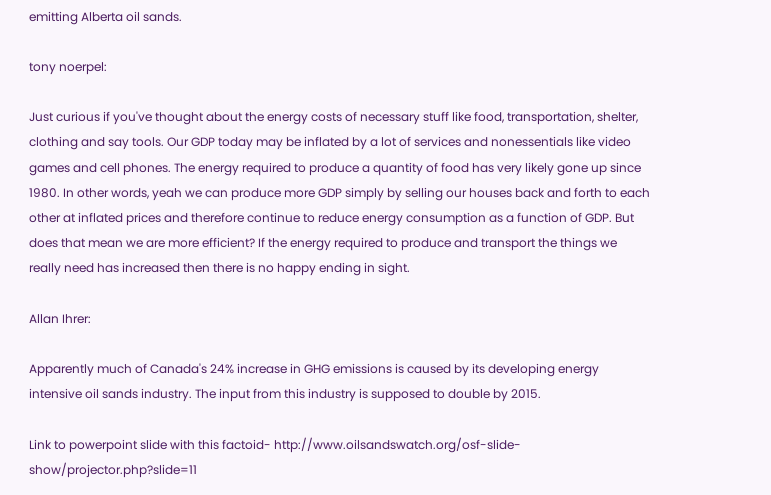emitting Alberta oil sands.

tony noerpel:

Just curious if you've thought about the energy costs of necessary stuff like food, transportation, shelter, clothing and say tools. Our GDP today may be inflated by a lot of services and nonessentials like video games and cell phones. The energy required to produce a quantity of food has very likely gone up since 1980. In other words, yeah we can produce more GDP simply by selling our houses back and forth to each other at inflated prices and therefore continue to reduce energy consumption as a function of GDP. But does that mean we are more efficient? If the energy required to produce and transport the things we really need has increased then there is no happy ending in sight.

Allan Ihrer:

Apparently much of Canada's 24% increase in GHG emissions is caused by its developing energy intensive oil sands industry. The input from this industry is supposed to double by 2015.

Link to powerpoint slide with this factoid- http://www.oilsandswatch.org/osf-slide-show/projector.php?slide=11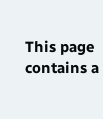This page contains a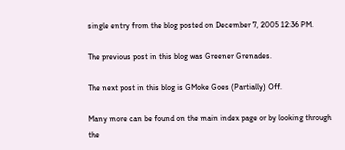single entry from the blog posted on December 7, 2005 12:36 PM.

The previous post in this blog was Greener Grenades.

The next post in this blog is GMoke Goes (Partially) Off.

Many more can be found on the main index page or by looking through the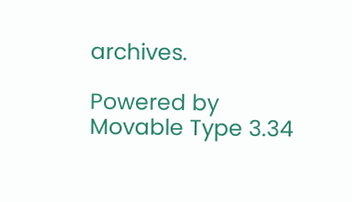archives.

Powered by
Movable Type 3.34